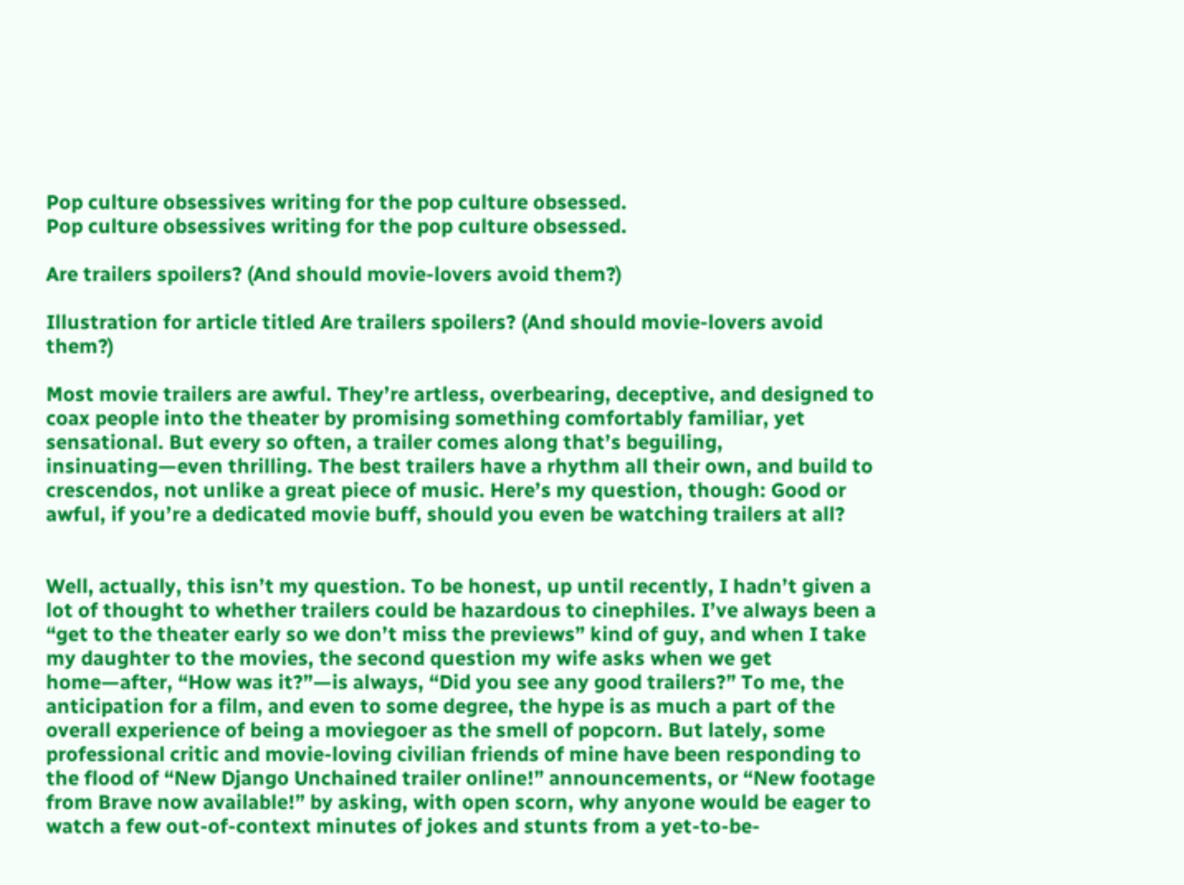Pop culture obsessives writing for the pop culture obsessed.
Pop culture obsessives writing for the pop culture obsessed.

Are trailers spoilers? (And should movie-lovers avoid them?)

Illustration for article titled Are trailers spoilers? (And should movie-lovers avoid them?)

Most movie trailers are awful. They’re artless, overbearing, deceptive, and designed to coax people into the theater by promising something comfortably familiar, yet sensational. But every so often, a trailer comes along that’s beguiling, insinuating—even thrilling. The best trailers have a rhythm all their own, and build to crescendos, not unlike a great piece of music. Here’s my question, though: Good or awful, if you’re a dedicated movie buff, should you even be watching trailers at all?


Well, actually, this isn’t my question. To be honest, up until recently, I hadn’t given a lot of thought to whether trailers could be hazardous to cinephiles. I’ve always been a “get to the theater early so we don’t miss the previews” kind of guy, and when I take my daughter to the movies, the second question my wife asks when we get home—after, “How was it?”—is always, “Did you see any good trailers?” To me, the anticipation for a film, and even to some degree, the hype is as much a part of the overall experience of being a moviegoer as the smell of popcorn. But lately, some professional critic and movie-loving civilian friends of mine have been responding to the flood of “New Django Unchained trailer online!” announcements, or “New footage from Brave now available!” by asking, with open scorn, why anyone would be eager to watch a few out-of-context minutes of jokes and stunts from a yet-to-be-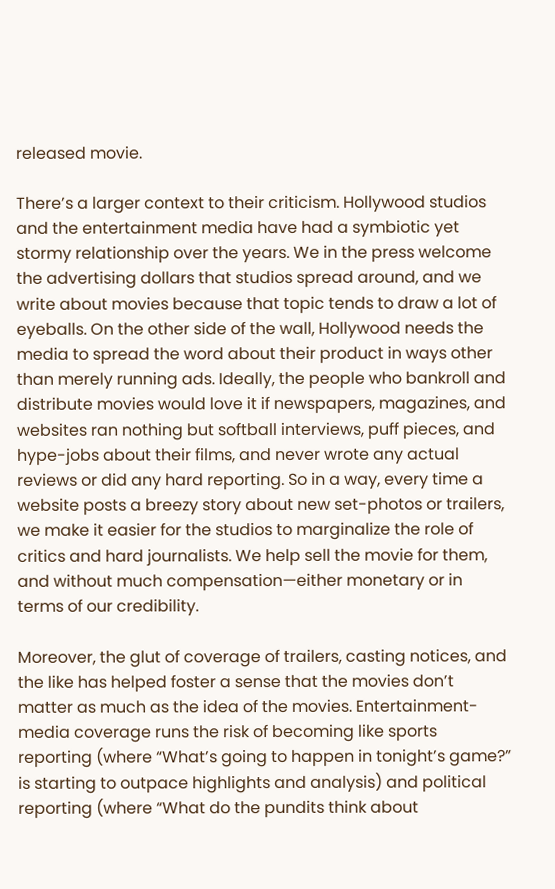released movie.

There’s a larger context to their criticism. Hollywood studios and the entertainment media have had a symbiotic yet stormy relationship over the years. We in the press welcome the advertising dollars that studios spread around, and we write about movies because that topic tends to draw a lot of eyeballs. On the other side of the wall, Hollywood needs the media to spread the word about their product in ways other than merely running ads. Ideally, the people who bankroll and distribute movies would love it if newspapers, magazines, and websites ran nothing but softball interviews, puff pieces, and hype-jobs about their films, and never wrote any actual reviews or did any hard reporting. So in a way, every time a website posts a breezy story about new set-photos or trailers, we make it easier for the studios to marginalize the role of critics and hard journalists. We help sell the movie for them, and without much compensation—either monetary or in terms of our credibility.

Moreover, the glut of coverage of trailers, casting notices, and the like has helped foster a sense that the movies don’t matter as much as the idea of the movies. Entertainment-media coverage runs the risk of becoming like sports reporting (where “What’s going to happen in tonight’s game?” is starting to outpace highlights and analysis) and political reporting (where “What do the pundits think about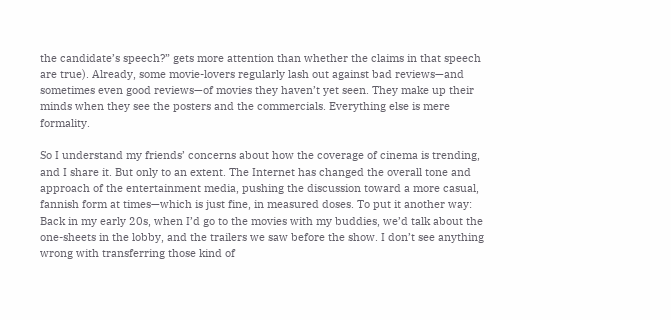the candidate’s speech?” gets more attention than whether the claims in that speech are true). Already, some movie-lovers regularly lash out against bad reviews—and sometimes even good reviews—of movies they haven’t yet seen. They make up their minds when they see the posters and the commercials. Everything else is mere formality.

So I understand my friends’ concerns about how the coverage of cinema is trending, and I share it. But only to an extent. The Internet has changed the overall tone and approach of the entertainment media, pushing the discussion toward a more casual, fannish form at times—which is just fine, in measured doses. To put it another way: Back in my early 20s, when I’d go to the movies with my buddies, we’d talk about the one-sheets in the lobby, and the trailers we saw before the show. I don’t see anything wrong with transferring those kind of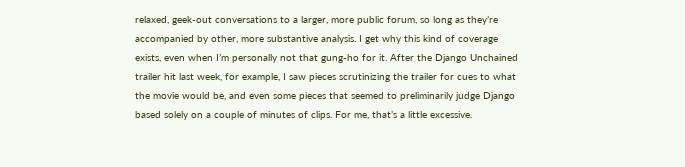relaxed, geek-out conversations to a larger, more public forum, so long as they’re accompanied by other, more substantive analysis. I get why this kind of coverage exists, even when I’m personally not that gung-ho for it. After the Django Unchained trailer hit last week, for example, I saw pieces scrutinizing the trailer for cues to what the movie would be, and even some pieces that seemed to preliminarily judge Django based solely on a couple of minutes of clips. For me, that’s a little excessive.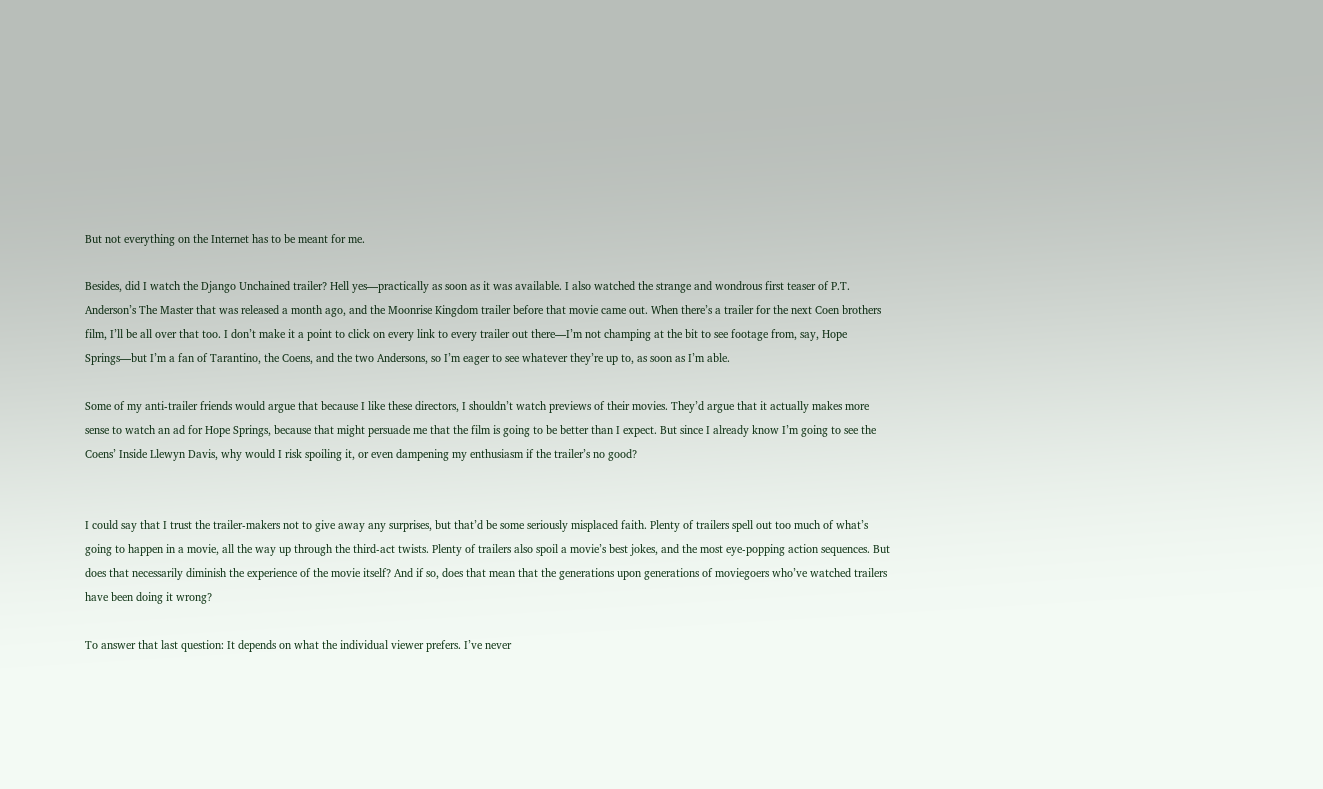But not everything on the Internet has to be meant for me.

Besides, did I watch the Django Unchained trailer? Hell yes—practically as soon as it was available. I also watched the strange and wondrous first teaser of P.T. Anderson’s The Master that was released a month ago, and the Moonrise Kingdom trailer before that movie came out. When there’s a trailer for the next Coen brothers film, I’ll be all over that too. I don’t make it a point to click on every link to every trailer out there—I’m not champing at the bit to see footage from, say, Hope Springs—but I’m a fan of Tarantino, the Coens, and the two Andersons, so I’m eager to see whatever they’re up to, as soon as I’m able.

Some of my anti-trailer friends would argue that because I like these directors, I shouldn’t watch previews of their movies. They’d argue that it actually makes more sense to watch an ad for Hope Springs, because that might persuade me that the film is going to be better than I expect. But since I already know I’m going to see the Coens’ Inside Llewyn Davis, why would I risk spoiling it, or even dampening my enthusiasm if the trailer’s no good?


I could say that I trust the trailer-makers not to give away any surprises, but that’d be some seriously misplaced faith. Plenty of trailers spell out too much of what’s going to happen in a movie, all the way up through the third-act twists. Plenty of trailers also spoil a movie’s best jokes, and the most eye-popping action sequences. But does that necessarily diminish the experience of the movie itself? And if so, does that mean that the generations upon generations of moviegoers who’ve watched trailers have been doing it wrong?

To answer that last question: It depends on what the individual viewer prefers. I’ve never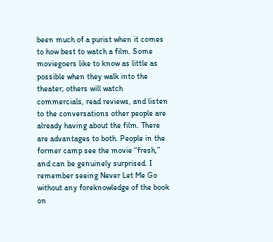been much of a purist when it comes to how best to watch a film. Some moviegoers like to know as little as possible when they walk into the theater; others will watch commercials, read reviews, and listen to the conversations other people are already having about the film. There are advantages to both. People in the former camp see the movie “fresh,” and can be genuinely surprised. I remember seeing Never Let Me Go without any foreknowledge of the book on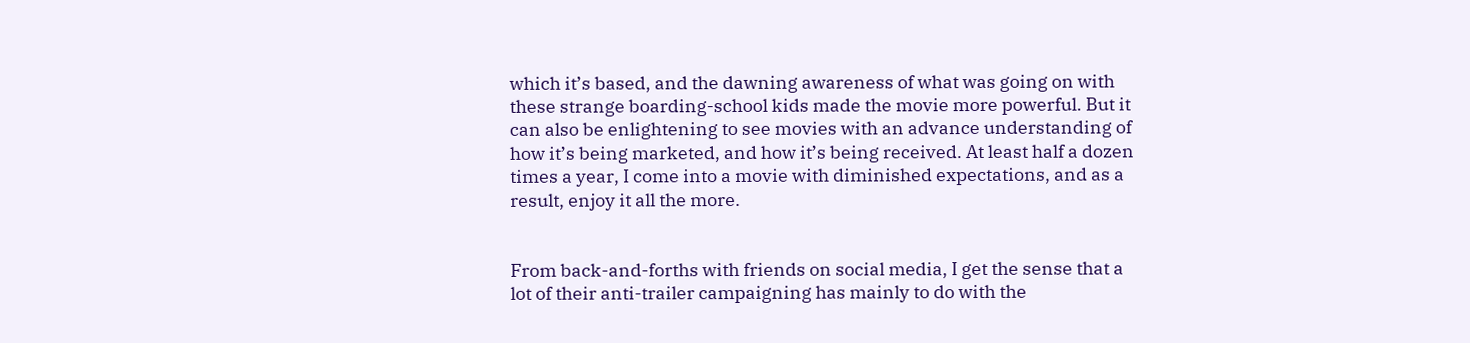which it’s based, and the dawning awareness of what was going on with these strange boarding-school kids made the movie more powerful. But it can also be enlightening to see movies with an advance understanding of how it’s being marketed, and how it’s being received. At least half a dozen times a year, I come into a movie with diminished expectations, and as a result, enjoy it all the more.


From back-and-forths with friends on social media, I get the sense that a lot of their anti-trailer campaigning has mainly to do with the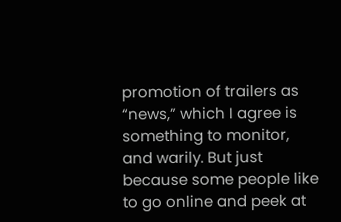promotion of trailers as “news,” which I agree is something to monitor, and warily. But just because some people like to go online and peek at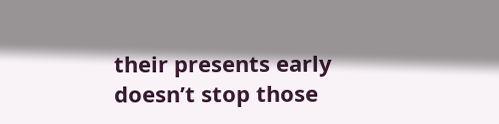their presents early doesn’t stop those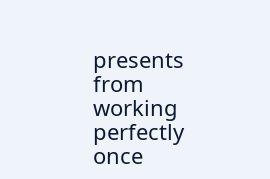presents from working perfectly once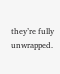they’re fully unwrapped.